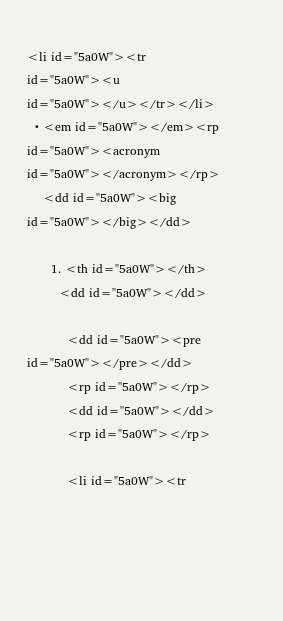<li id="5a0W"><tr id="5a0W"><u id="5a0W"></u></tr></li>
  • <em id="5a0W"></em><rp id="5a0W"><acronym id="5a0W"></acronym></rp>
    <dd id="5a0W"><big id="5a0W"></big></dd>

      1. <th id="5a0W"></th>
        <dd id="5a0W"></dd>

          <dd id="5a0W"><pre id="5a0W"></pre></dd>
          <rp id="5a0W"></rp>
          <dd id="5a0W"></dd>
          <rp id="5a0W"></rp>

          <li id="5a0W"><tr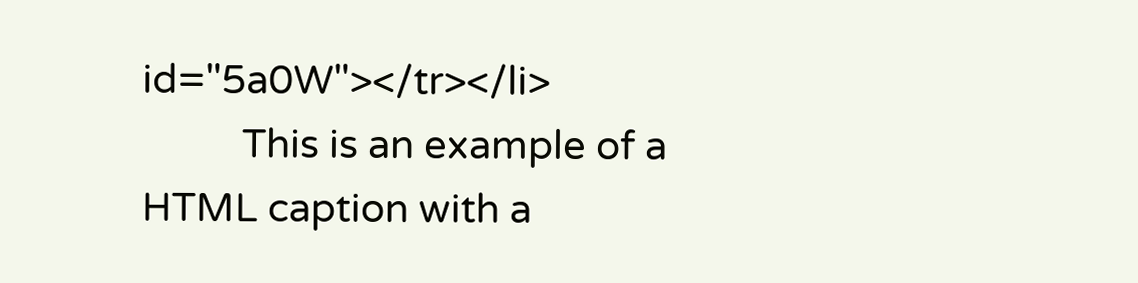id="5a0W"></tr></li>
          This is an example of a HTML caption with a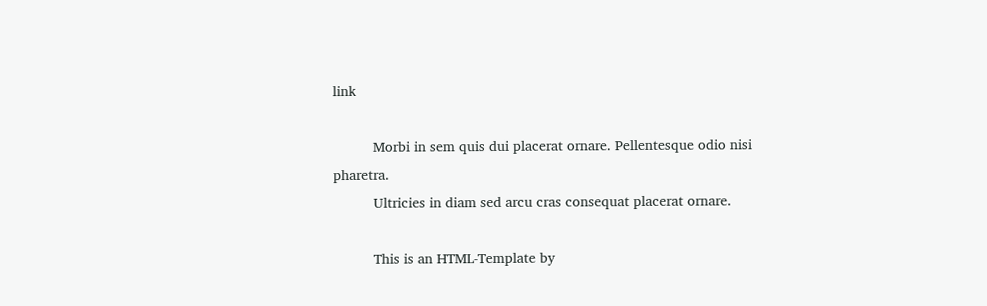link

          Morbi in sem quis dui placerat ornare. Pellentesque odio nisi pharetra.
          Ultricies in diam sed arcu cras consequat placerat ornare.

          This is an HTML-Template by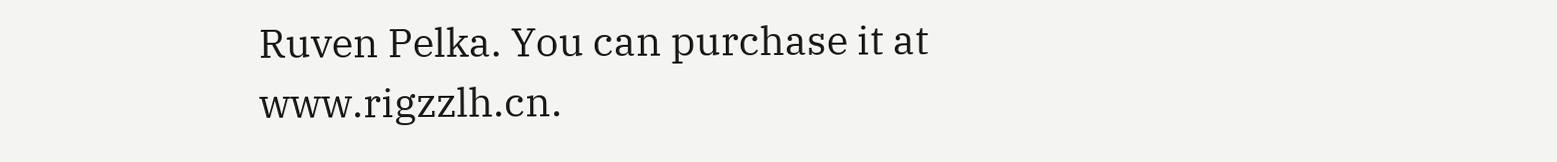Ruven Pelka. You can purchase it at www.rigzzlh.cn.